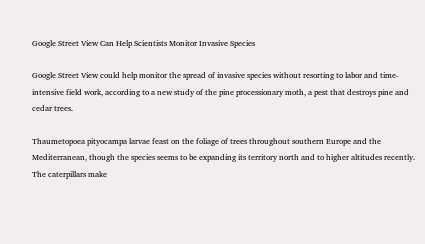Google Street View Can Help Scientists Monitor Invasive Species

Google Street View could help monitor the spread of invasive species without resorting to labor and time-intensive field work, according to a new study of the pine processionary moth, a pest that destroys pine and cedar trees.

Thaumetopoea pityocampa larvae feast on the foliage of trees throughout southern Europe and the Mediterranean, though the species seems to be expanding its territory north and to higher altitudes recently. The caterpillars make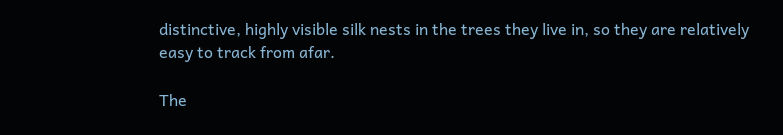distinctive, highly visible silk nests in the trees they live in, so they are relatively easy to track from afar.

The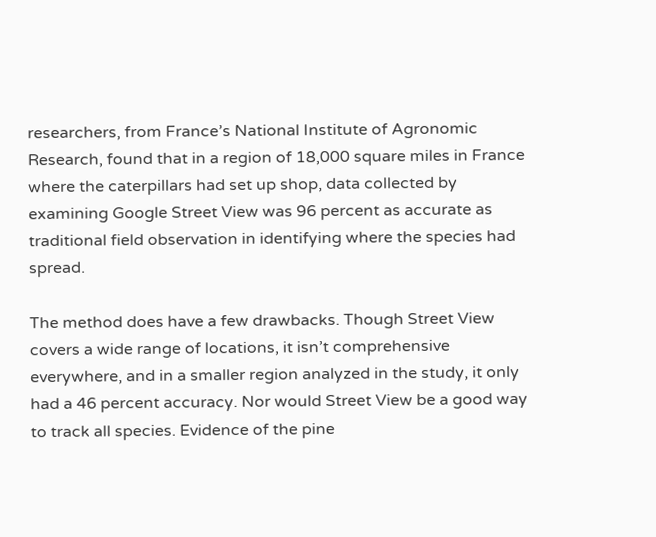researchers, from France’s National Institute of Agronomic Research, found that in a region of 18,000 square miles in France where the caterpillars had set up shop, data collected by examining Google Street View was 96 percent as accurate as traditional field observation in identifying where the species had spread.

The method does have a few drawbacks. Though Street View covers a wide range of locations, it isn’t comprehensive everywhere, and in a smaller region analyzed in the study, it only had a 46 percent accuracy. Nor would Street View be a good way to track all species. Evidence of the pine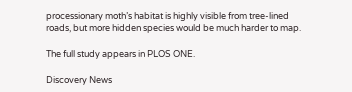processionary moth’s habitat is highly visible from tree-lined roads, but more hidden species would be much harder to map.

The full study appears in PLOS ONE.

Discovery News